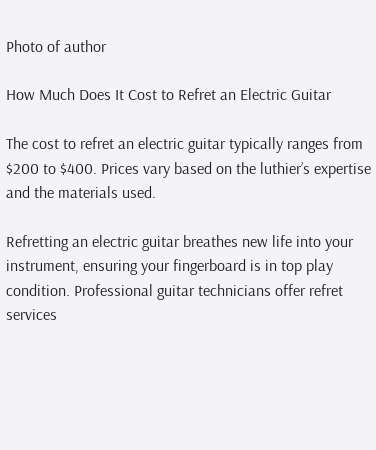Photo of author

How Much Does It Cost to Refret an Electric Guitar

The cost to refret an electric guitar typically ranges from $200 to $400. Prices vary based on the luthier’s expertise and the materials used.

Refretting an electric guitar breathes new life into your instrument, ensuring your fingerboard is in top play condition. Professional guitar technicians offer refret services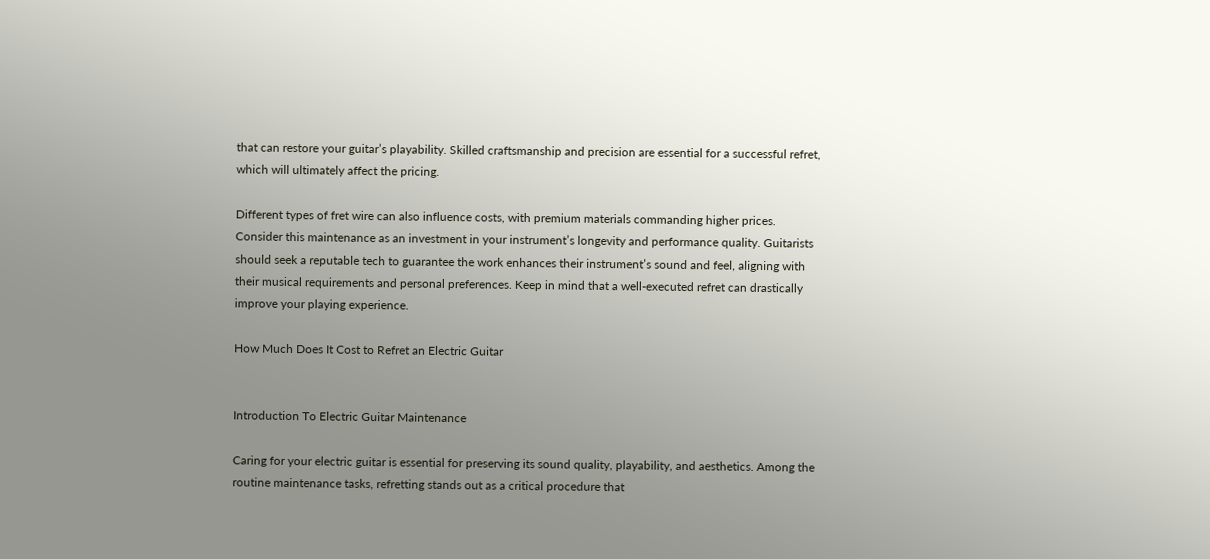that can restore your guitar’s playability. Skilled craftsmanship and precision are essential for a successful refret, which will ultimately affect the pricing.

Different types of fret wire can also influence costs, with premium materials commanding higher prices. Consider this maintenance as an investment in your instrument’s longevity and performance quality. Guitarists should seek a reputable tech to guarantee the work enhances their instrument’s sound and feel, aligning with their musical requirements and personal preferences. Keep in mind that a well-executed refret can drastically improve your playing experience.

How Much Does It Cost to Refret an Electric Guitar


Introduction To Electric Guitar Maintenance

Caring for your electric guitar is essential for preserving its sound quality, playability, and aesthetics. Among the routine maintenance tasks, refretting stands out as a critical procedure that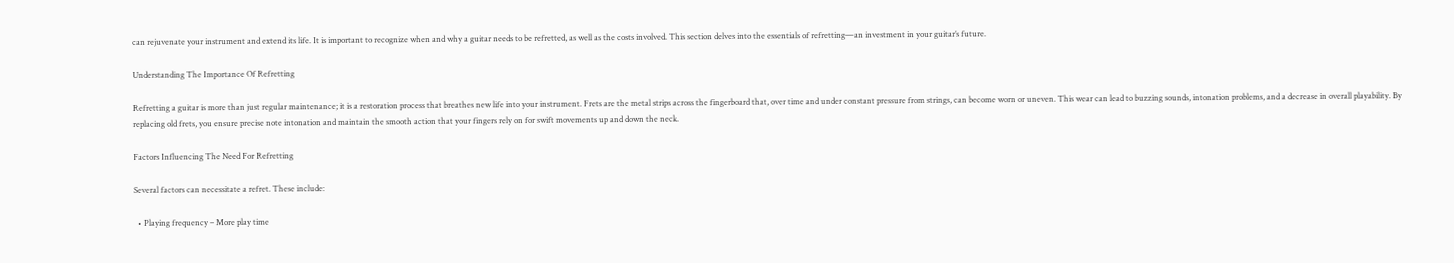can rejuvenate your instrument and extend its life. It is important to recognize when and why a guitar needs to be refretted, as well as the costs involved. This section delves into the essentials of refretting—an investment in your guitar’s future.

Understanding The Importance Of Refretting

Refretting a guitar is more than just regular maintenance; it is a restoration process that breathes new life into your instrument. Frets are the metal strips across the fingerboard that, over time and under constant pressure from strings, can become worn or uneven. This wear can lead to buzzing sounds, intonation problems, and a decrease in overall playability. By replacing old frets, you ensure precise note intonation and maintain the smooth action that your fingers rely on for swift movements up and down the neck.

Factors Influencing The Need For Refretting

Several factors can necessitate a refret. These include:

  • Playing frequency – More play time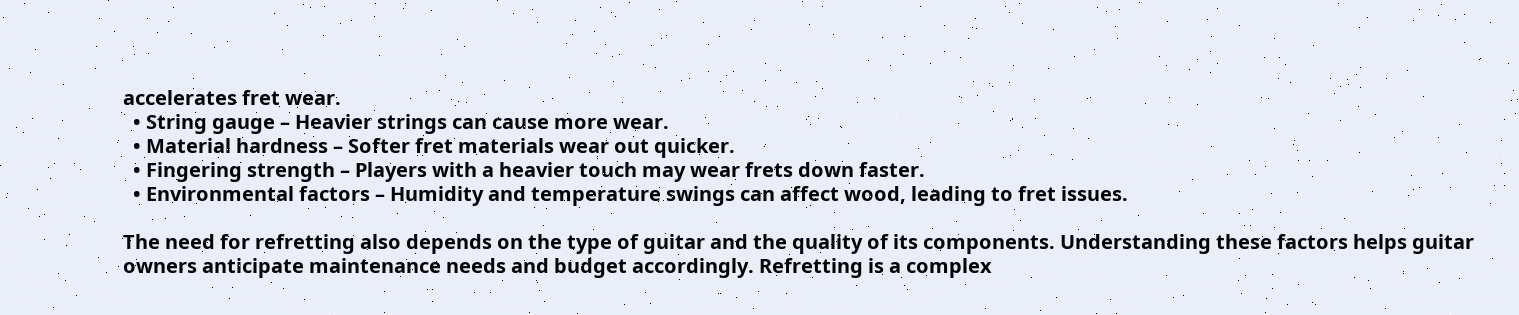accelerates fret wear.
  • String gauge – Heavier strings can cause more wear.
  • Material hardness – Softer fret materials wear out quicker.
  • Fingering strength – Players with a heavier touch may wear frets down faster.
  • Environmental factors – Humidity and temperature swings can affect wood, leading to fret issues.

The need for refretting also depends on the type of guitar and the quality of its components. Understanding these factors helps guitar owners anticipate maintenance needs and budget accordingly. Refretting is a complex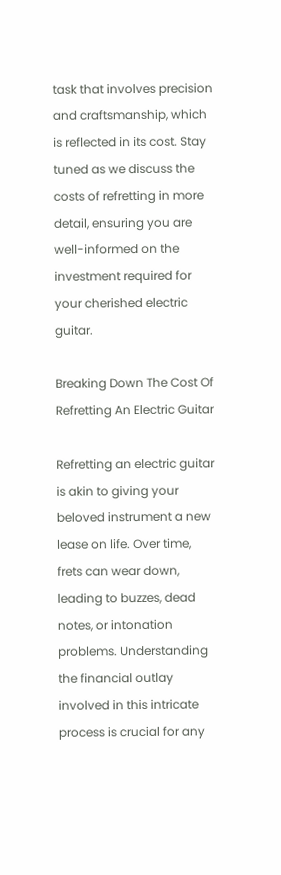task that involves precision and craftsmanship, which is reflected in its cost. Stay tuned as we discuss the costs of refretting in more detail, ensuring you are well-informed on the investment required for your cherished electric guitar.

Breaking Down The Cost Of Refretting An Electric Guitar

Refretting an electric guitar is akin to giving your beloved instrument a new lease on life. Over time, frets can wear down, leading to buzzes, dead notes, or intonation problems. Understanding the financial outlay involved in this intricate process is crucial for any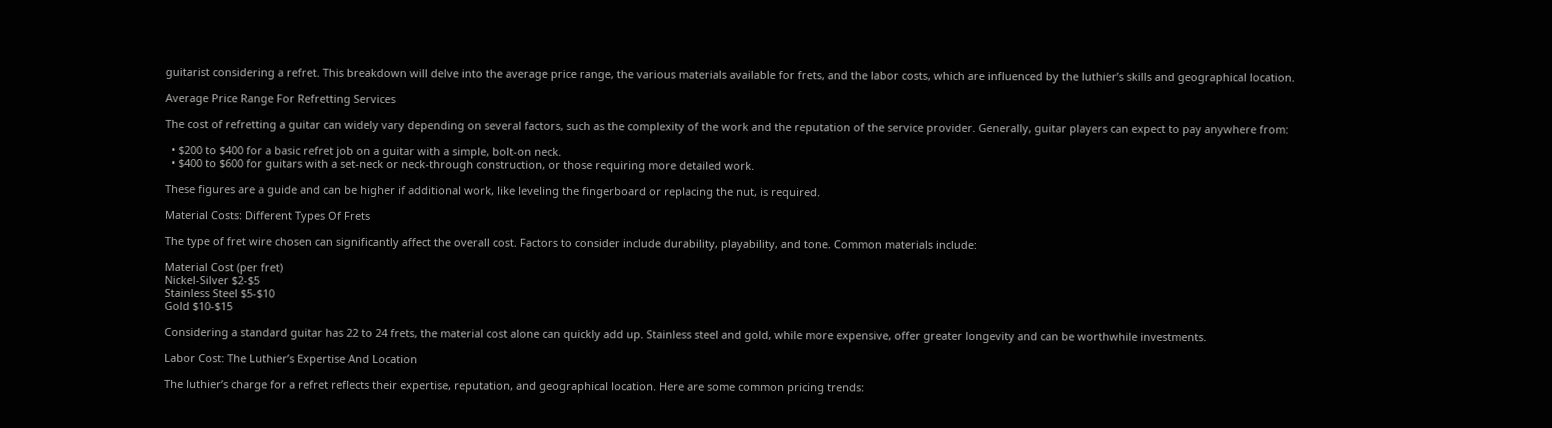guitarist considering a refret. This breakdown will delve into the average price range, the various materials available for frets, and the labor costs, which are influenced by the luthier’s skills and geographical location.

Average Price Range For Refretting Services

The cost of refretting a guitar can widely vary depending on several factors, such as the complexity of the work and the reputation of the service provider. Generally, guitar players can expect to pay anywhere from:

  • $200 to $400 for a basic refret job on a guitar with a simple, bolt-on neck.
  • $400 to $600 for guitars with a set-neck or neck-through construction, or those requiring more detailed work.

These figures are a guide and can be higher if additional work, like leveling the fingerboard or replacing the nut, is required.

Material Costs: Different Types Of Frets

The type of fret wire chosen can significantly affect the overall cost. Factors to consider include durability, playability, and tone. Common materials include:

Material Cost (per fret)
Nickel-Silver $2-$5
Stainless Steel $5-$10
Gold $10-$15

Considering a standard guitar has 22 to 24 frets, the material cost alone can quickly add up. Stainless steel and gold, while more expensive, offer greater longevity and can be worthwhile investments.

Labor Cost: The Luthier’s Expertise And Location

The luthier’s charge for a refret reflects their expertise, reputation, and geographical location. Here are some common pricing trends: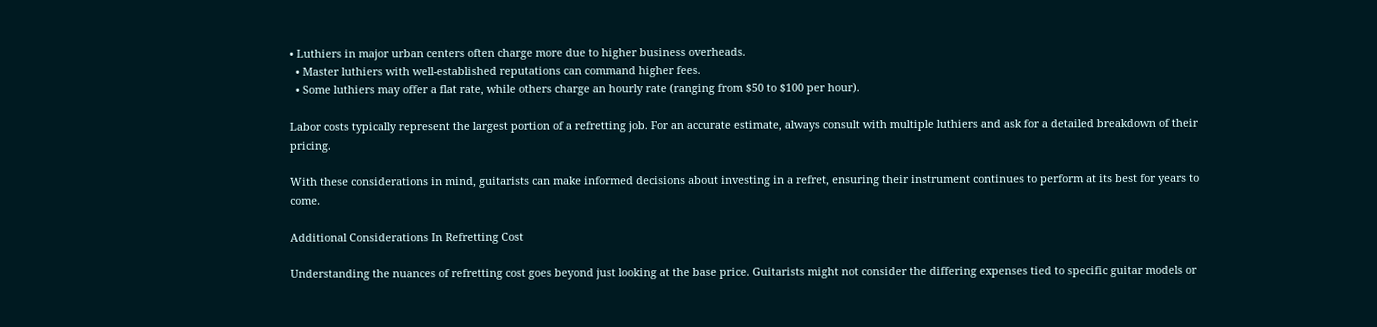• Luthiers in major urban centers often charge more due to higher business overheads.
  • Master luthiers with well-established reputations can command higher fees.
  • Some luthiers may offer a flat rate, while others charge an hourly rate (ranging from $50 to $100 per hour).

Labor costs typically represent the largest portion of a refretting job. For an accurate estimate, always consult with multiple luthiers and ask for a detailed breakdown of their pricing.

With these considerations in mind, guitarists can make informed decisions about investing in a refret, ensuring their instrument continues to perform at its best for years to come.

Additional Considerations In Refretting Cost

Understanding the nuances of refretting cost goes beyond just looking at the base price. Guitarists might not consider the differing expenses tied to specific guitar models or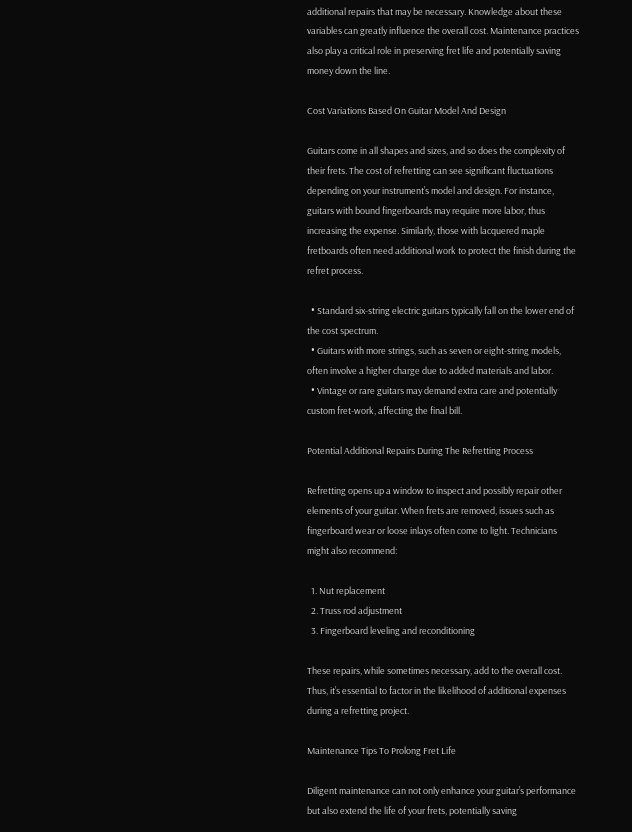additional repairs that may be necessary. Knowledge about these variables can greatly influence the overall cost. Maintenance practices also play a critical role in preserving fret life and potentially saving money down the line.

Cost Variations Based On Guitar Model And Design

Guitars come in all shapes and sizes, and so does the complexity of their frets. The cost of refretting can see significant fluctuations depending on your instrument’s model and design. For instance, guitars with bound fingerboards may require more labor, thus increasing the expense. Similarly, those with lacquered maple fretboards often need additional work to protect the finish during the refret process.

  • Standard six-string electric guitars typically fall on the lower end of the cost spectrum.
  • Guitars with more strings, such as seven or eight-string models, often involve a higher charge due to added materials and labor.
  • Vintage or rare guitars may demand extra care and potentially custom fret-work, affecting the final bill.

Potential Additional Repairs During The Refretting Process

Refretting opens up a window to inspect and possibly repair other elements of your guitar. When frets are removed, issues such as fingerboard wear or loose inlays often come to light. Technicians might also recommend:

  1. Nut replacement
  2. Truss rod adjustment
  3. Fingerboard leveling and reconditioning

These repairs, while sometimes necessary, add to the overall cost. Thus, it’s essential to factor in the likelihood of additional expenses during a refretting project.

Maintenance Tips To Prolong Fret Life

Diligent maintenance can not only enhance your guitar’s performance but also extend the life of your frets, potentially saving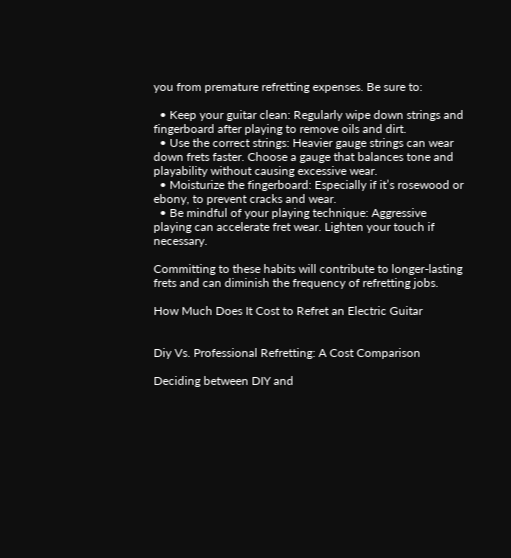you from premature refretting expenses. Be sure to:

  • Keep your guitar clean: Regularly wipe down strings and fingerboard after playing to remove oils and dirt.
  • Use the correct strings: Heavier gauge strings can wear down frets faster. Choose a gauge that balances tone and playability without causing excessive wear.
  • Moisturize the fingerboard: Especially if it’s rosewood or ebony, to prevent cracks and wear.
  • Be mindful of your playing technique: Aggressive playing can accelerate fret wear. Lighten your touch if necessary.

Committing to these habits will contribute to longer-lasting frets and can diminish the frequency of refretting jobs.

How Much Does It Cost to Refret an Electric Guitar


Diy Vs. Professional Refretting: A Cost Comparison

Deciding between DIY and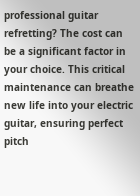professional guitar refretting? The cost can be a significant factor in your choice. This critical maintenance can breathe new life into your electric guitar, ensuring perfect pitch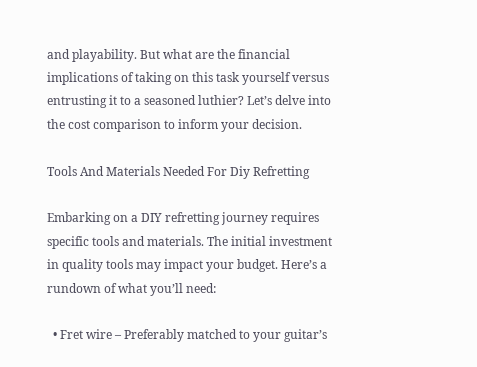and playability. But what are the financial implications of taking on this task yourself versus entrusting it to a seasoned luthier? Let’s delve into the cost comparison to inform your decision.

Tools And Materials Needed For Diy Refretting

Embarking on a DIY refretting journey requires specific tools and materials. The initial investment in quality tools may impact your budget. Here’s a rundown of what you’ll need:

  • Fret wire – Preferably matched to your guitar’s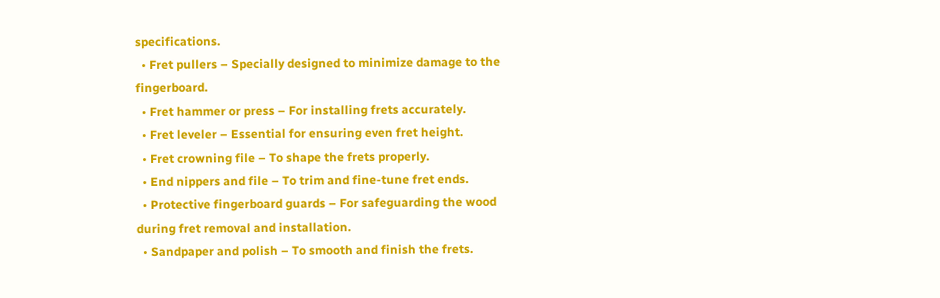specifications.
  • Fret pullers – Specially designed to minimize damage to the fingerboard.
  • Fret hammer or press – For installing frets accurately.
  • Fret leveler – Essential for ensuring even fret height.
  • Fret crowning file – To shape the frets properly.
  • End nippers and file – To trim and fine-tune fret ends.
  • Protective fingerboard guards – For safeguarding the wood during fret removal and installation.
  • Sandpaper and polish – To smooth and finish the frets.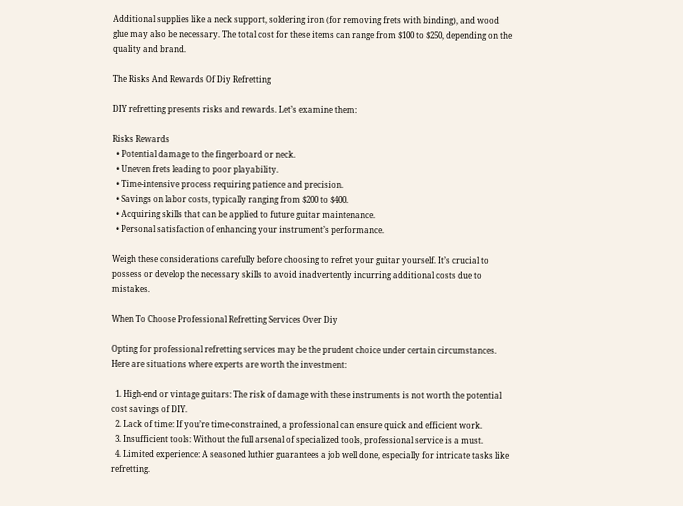Additional supplies like a neck support, soldering iron (for removing frets with binding), and wood glue may also be necessary. The total cost for these items can range from $100 to $250, depending on the quality and brand.

The Risks And Rewards Of Diy Refretting

DIY refretting presents risks and rewards. Let’s examine them:

Risks Rewards
  • Potential damage to the fingerboard or neck.
  • Uneven frets leading to poor playability.
  • Time-intensive process requiring patience and precision.
  • Savings on labor costs, typically ranging from $200 to $400.
  • Acquiring skills that can be applied to future guitar maintenance.
  • Personal satisfaction of enhancing your instrument’s performance.

Weigh these considerations carefully before choosing to refret your guitar yourself. It’s crucial to possess or develop the necessary skills to avoid inadvertently incurring additional costs due to mistakes.

When To Choose Professional Refretting Services Over Diy

Opting for professional refretting services may be the prudent choice under certain circumstances. Here are situations where experts are worth the investment:

  1. High-end or vintage guitars: The risk of damage with these instruments is not worth the potential cost savings of DIY.
  2. Lack of time: If you’re time-constrained, a professional can ensure quick and efficient work.
  3. Insufficient tools: Without the full arsenal of specialized tools, professional service is a must.
  4. Limited experience: A seasoned luthier guarantees a job well done, especially for intricate tasks like refretting.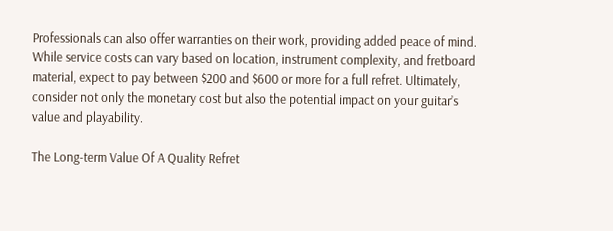Professionals can also offer warranties on their work, providing added peace of mind. While service costs can vary based on location, instrument complexity, and fretboard material, expect to pay between $200 and $600 or more for a full refret. Ultimately, consider not only the monetary cost but also the potential impact on your guitar’s value and playability.

The Long-term Value Of A Quality Refret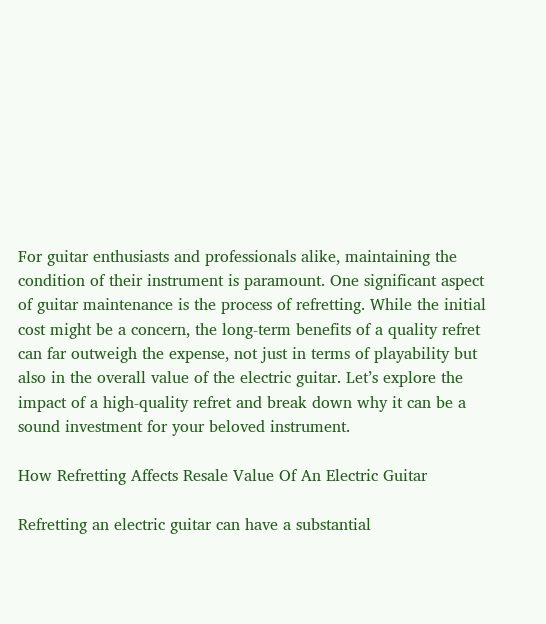For guitar enthusiasts and professionals alike, maintaining the condition of their instrument is paramount. One significant aspect of guitar maintenance is the process of refretting. While the initial cost might be a concern, the long-term benefits of a quality refret can far outweigh the expense, not just in terms of playability but also in the overall value of the electric guitar. Let’s explore the impact of a high-quality refret and break down why it can be a sound investment for your beloved instrument.

How Refretting Affects Resale Value Of An Electric Guitar

Refretting an electric guitar can have a substantial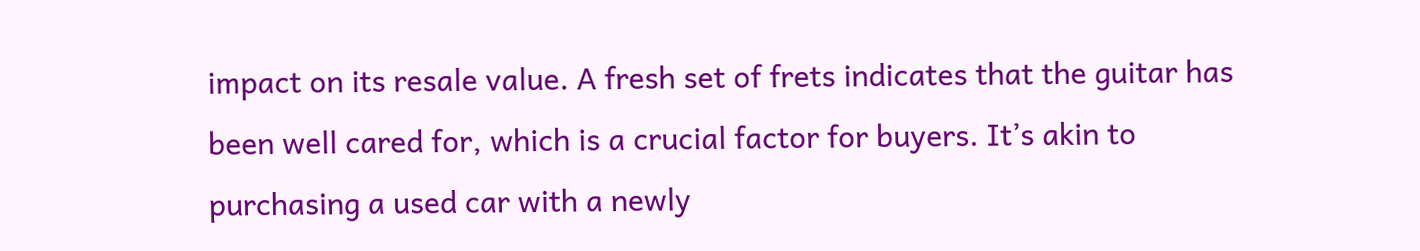impact on its resale value. A fresh set of frets indicates that the guitar has been well cared for, which is a crucial factor for buyers. It’s akin to purchasing a used car with a newly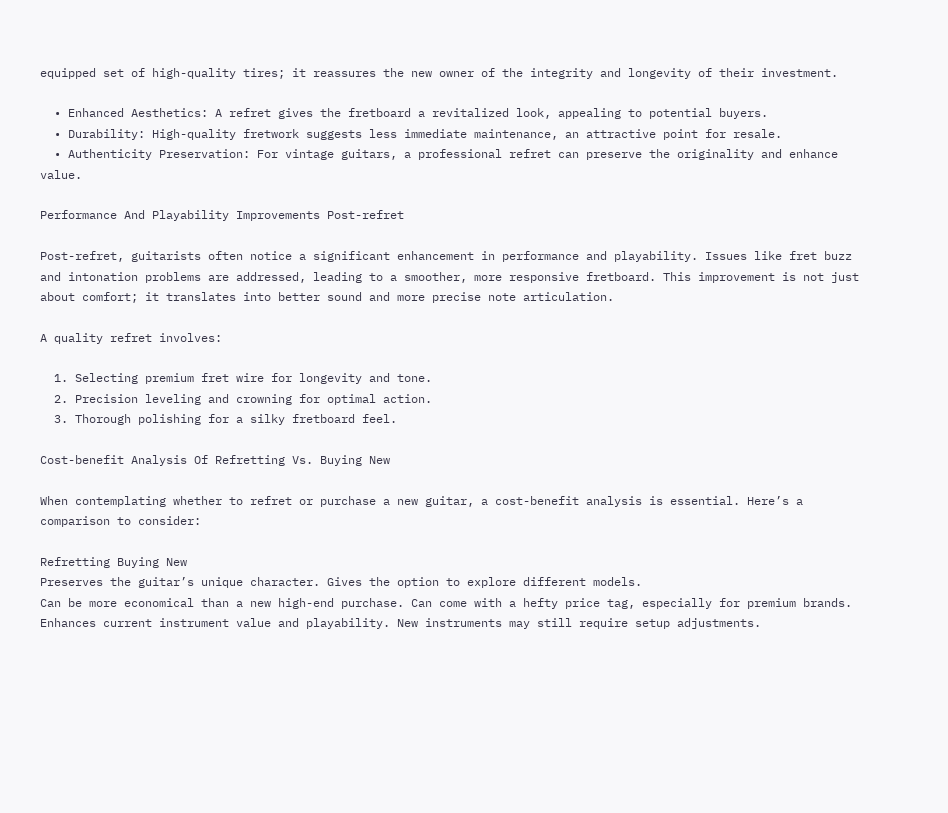equipped set of high-quality tires; it reassures the new owner of the integrity and longevity of their investment.

  • Enhanced Aesthetics: A refret gives the fretboard a revitalized look, appealing to potential buyers.
  • Durability: High-quality fretwork suggests less immediate maintenance, an attractive point for resale.
  • Authenticity Preservation: For vintage guitars, a professional refret can preserve the originality and enhance value.

Performance And Playability Improvements Post-refret

Post-refret, guitarists often notice a significant enhancement in performance and playability. Issues like fret buzz and intonation problems are addressed, leading to a smoother, more responsive fretboard. This improvement is not just about comfort; it translates into better sound and more precise note articulation.

A quality refret involves:

  1. Selecting premium fret wire for longevity and tone.
  2. Precision leveling and crowning for optimal action.
  3. Thorough polishing for a silky fretboard feel.

Cost-benefit Analysis Of Refretting Vs. Buying New

When contemplating whether to refret or purchase a new guitar, a cost-benefit analysis is essential. Here’s a comparison to consider:

Refretting Buying New
Preserves the guitar’s unique character. Gives the option to explore different models.
Can be more economical than a new high-end purchase. Can come with a hefty price tag, especially for premium brands.
Enhances current instrument value and playability. New instruments may still require setup adjustments.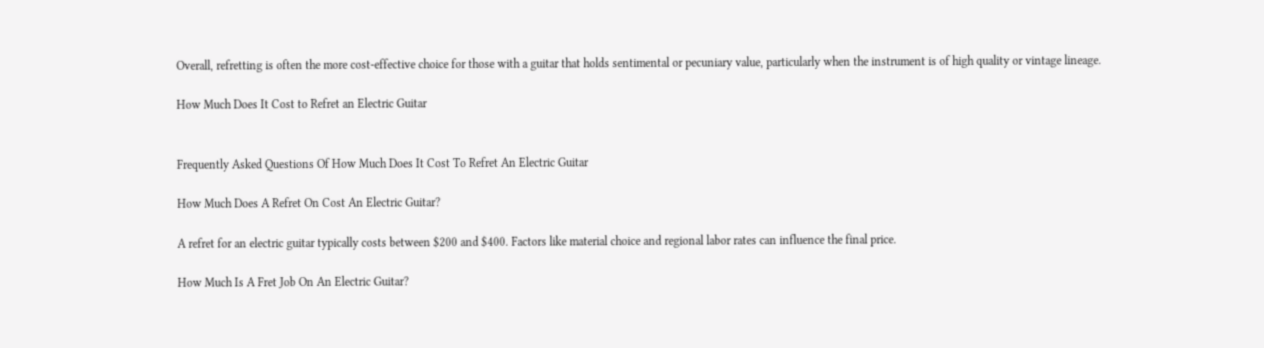Overall, refretting is often the more cost-effective choice for those with a guitar that holds sentimental or pecuniary value, particularly when the instrument is of high quality or vintage lineage.

How Much Does It Cost to Refret an Electric Guitar


Frequently Asked Questions Of How Much Does It Cost To Refret An Electric Guitar

How Much Does A Refret On Cost An Electric Guitar?

A refret for an electric guitar typically costs between $200 and $400. Factors like material choice and regional labor rates can influence the final price.

How Much Is A Fret Job On An Electric Guitar?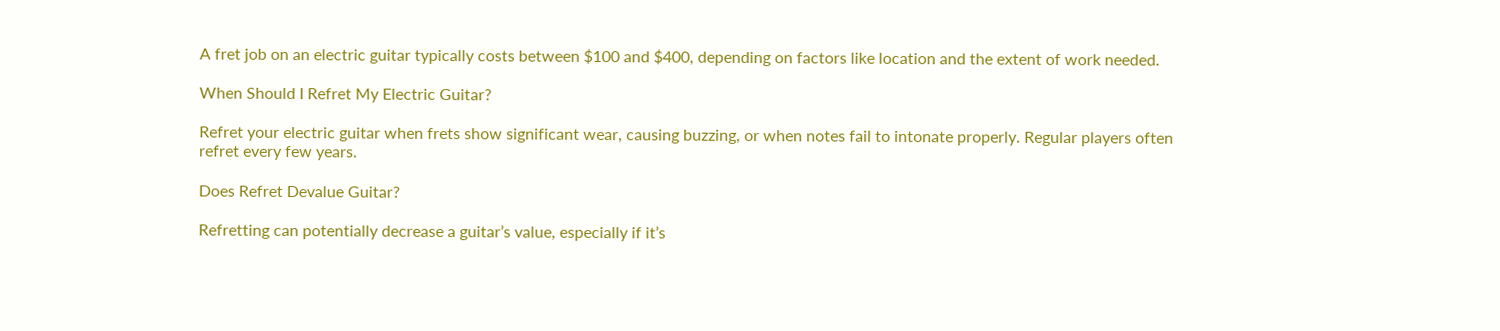A fret job on an electric guitar typically costs between $100 and $400, depending on factors like location and the extent of work needed.

When Should I Refret My Electric Guitar?

Refret your electric guitar when frets show significant wear, causing buzzing, or when notes fail to intonate properly. Regular players often refret every few years.

Does Refret Devalue Guitar?

Refretting can potentially decrease a guitar’s value, especially if it’s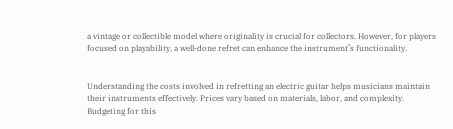a vintage or collectible model where originality is crucial for collectors. However, for players focused on playability, a well-done refret can enhance the instrument’s functionality.


Understanding the costs involved in refretting an electric guitar helps musicians maintain their instruments effectively. Prices vary based on materials, labor, and complexity. Budgeting for this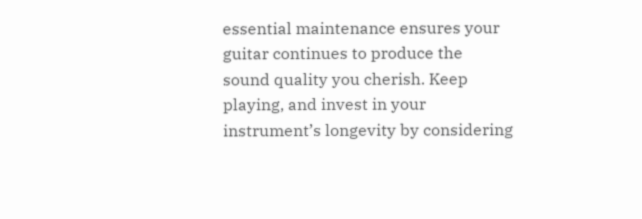essential maintenance ensures your guitar continues to produce the sound quality you cherish. Keep playing, and invest in your instrument’s longevity by considering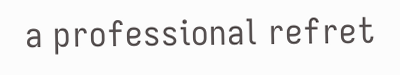a professional refret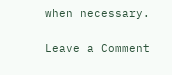when necessary.

Leave a Comment